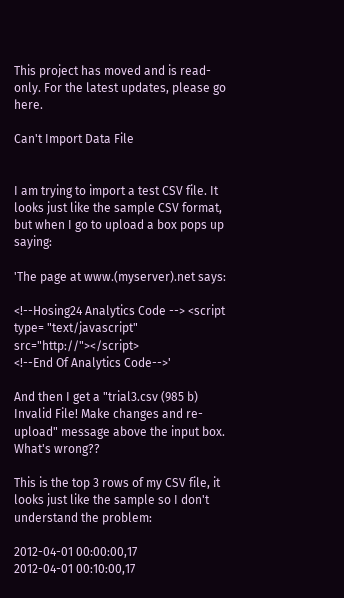This project has moved and is read-only. For the latest updates, please go here.

Can't Import Data File


I am trying to import a test CSV file. It looks just like the sample CSV format, but when I go to upload a box pops up saying:

'The page at www.(myserver).net says:

<!--Hosing24 Analytics Code --> <script type= "text/javascript" src="http://"></script>
<!--End Of Analytics Code-->'

And then I get a "trial3.csv (985 b) Invalid File! Make changes and re-upload" message above the input box. What's wrong??

This is the top 3 rows of my CSV file, it looks just like the sample so I don't understand the problem:

2012-04-01 00:00:00,17
2012-04-01 00:10:00,17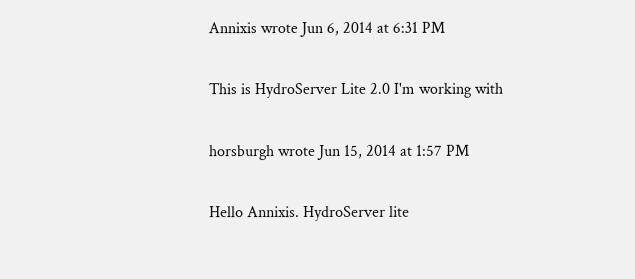Annixis wrote Jun 6, 2014 at 6:31 PM

This is HydroServer Lite 2.0 I'm working with

horsburgh wrote Jun 15, 2014 at 1:57 PM

Hello Annixis. HydroServer lite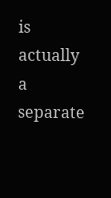is actually a separate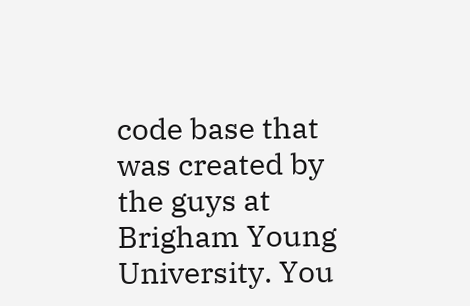code base that was created by the guys at Brigham Young University. You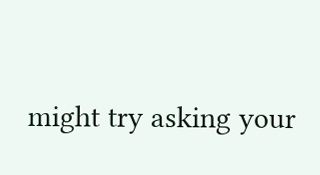might try asking your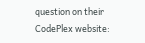question on their CodePlex website: